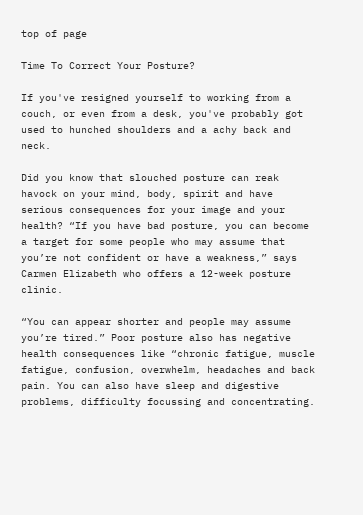top of page

Time To Correct Your Posture?

If you've resigned yourself to working from a couch, or even from a desk, you've probably got used to hunched shoulders and a achy back and neck.

Did you know that slouched posture can reak havock on your mind, body, spirit and have serious consequences for your image and your health? “If you have bad posture, you can become a target for some people who may assume that you’re not confident or have a weakness,” says Carmen Elizabeth who offers a 12-week posture clinic.

“You can appear shorter and people may assume you’re tired.” Poor posture also has negative health consequences like “chronic fatigue, muscle fatigue, confusion, overwhelm, headaches and back pain. You can also have sleep and digestive problems, difficulty focussing and concentrating.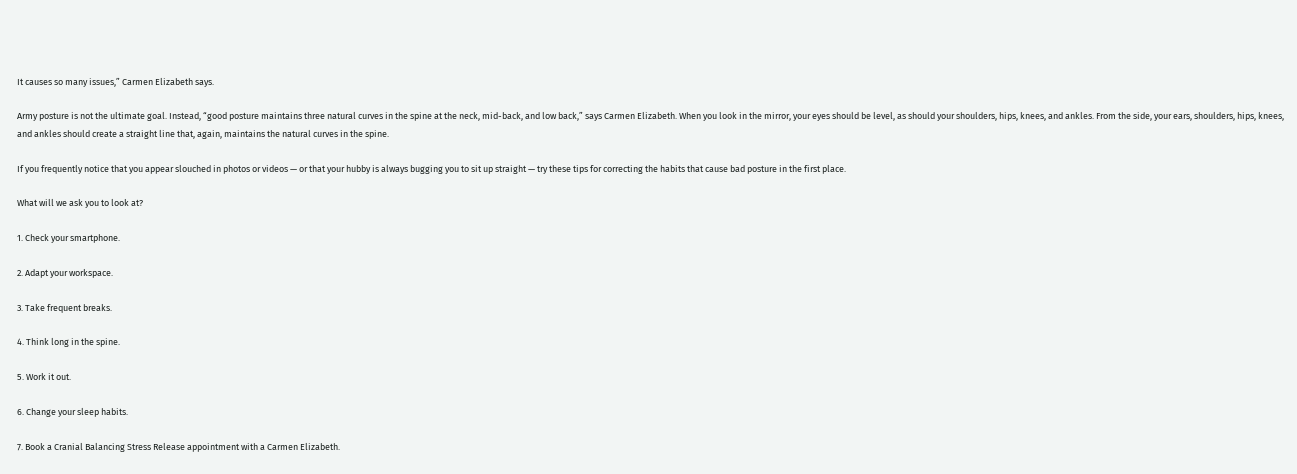It causes so many issues,” Carmen Elizabeth says.

Army posture is not the ultimate goal. Instead, “good posture maintains three natural curves in the spine at the neck, mid-back, and low back,” says Carmen Elizabeth. When you look in the mirror, your eyes should be level, as should your shoulders, hips, knees, and ankles. From the side, your ears, shoulders, hips, knees, and ankles should create a straight line that, again, maintains the natural curves in the spine.

If you frequently notice that you appear slouched in photos or videos — or that your hubby is always bugging you to sit up straight — try these tips for correcting the habits that cause bad posture in the first place.

What will we ask you to look at?

1. Check your smartphone.

2. Adapt your workspace.

3. Take frequent breaks.

4. Think long in the spine.

5. Work it out.

6. Change your sleep habits.

7. Book a Cranial Balancing Stress Release appointment with a Carmen Elizabeth.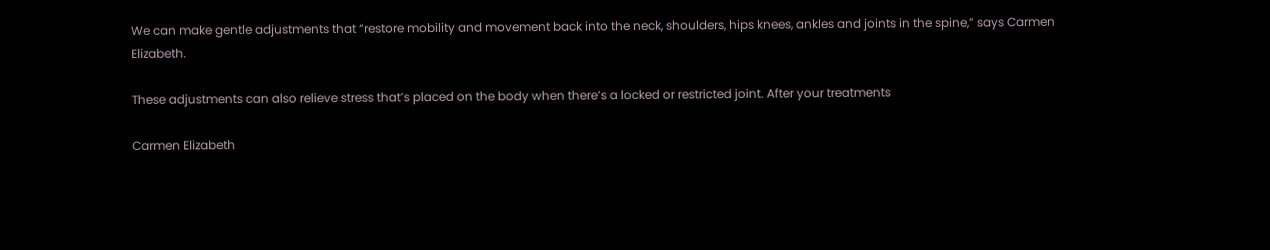We can make gentle adjustments that “restore mobility and movement back into the neck, shoulders, hips knees, ankles and joints in the spine,” says Carmen Elizabeth.

These adjustments can also relieve stress that’s placed on the body when there’s a locked or restricted joint. After your treatments

Carmen Elizabeth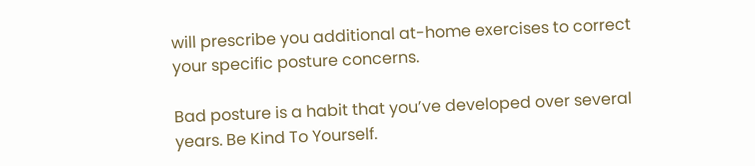will prescribe you additional at-home exercises to correct your specific posture concerns.

Bad posture is a habit that you’ve developed over several years. Be Kind To Yourself.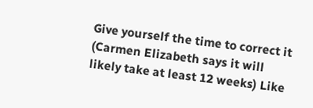Give yourself the time to correct it (Carmen Elizabeth says it will likely take at least 12 weeks) Like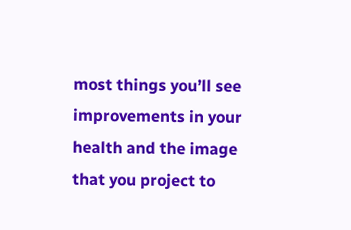most things you’ll see improvements in your health and the image that you project to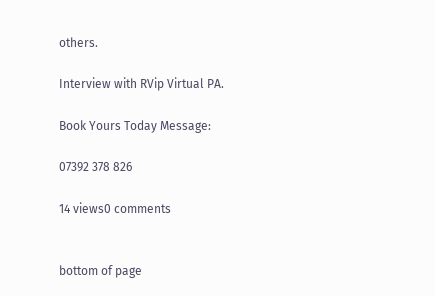others.

Interview with RVip Virtual PA.

Book Yours Today Message:

07392 378 826

14 views0 comments


bottom of page